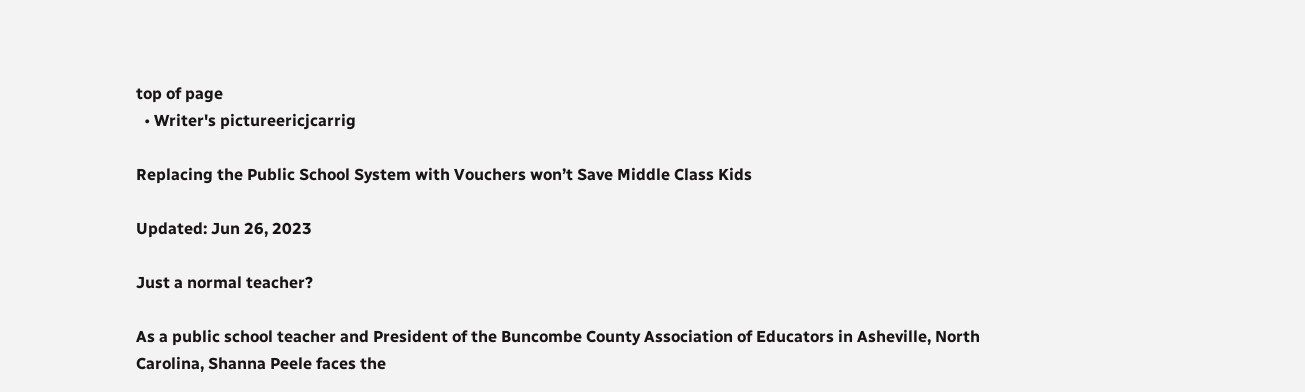top of page
  • Writer's pictureericjcarrig

Replacing the Public School System with Vouchers won’t Save Middle Class Kids

Updated: Jun 26, 2023

Just a normal teacher?

As a public school teacher and President of the Buncombe County Association of Educators in Asheville, North Carolina, Shanna Peele faces the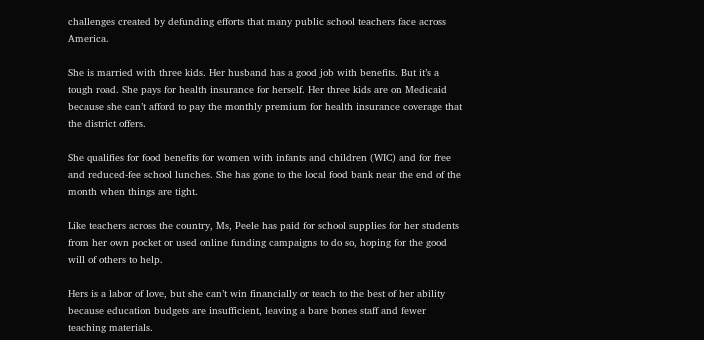challenges created by defunding efforts that many public school teachers face across America.

She is married with three kids. Her husband has a good job with benefits. But it’s a tough road. She pays for health insurance for herself. Her three kids are on Medicaid because she can’t afford to pay the monthly premium for health insurance coverage that the district offers.

She qualifies for food benefits for women with infants and children (WIC) and for free and reduced-fee school lunches. She has gone to the local food bank near the end of the month when things are tight.

Like teachers across the country, Ms, Peele has paid for school supplies for her students from her own pocket or used online funding campaigns to do so, hoping for the good will of others to help.

Hers is a labor of love, but she can’t win financially or teach to the best of her ability because education budgets are insufficient, leaving a bare bones staff and fewer teaching materials.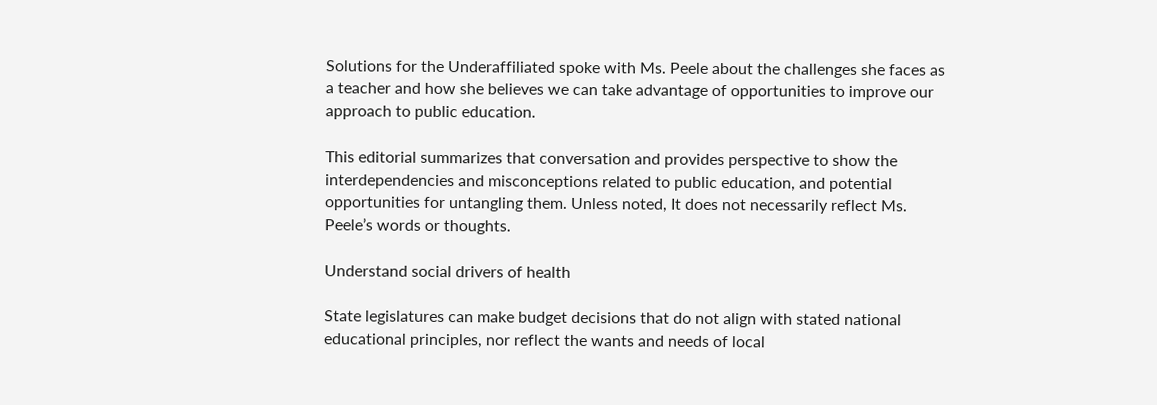Solutions for the Underaffiliated spoke with Ms. Peele about the challenges she faces as a teacher and how she believes we can take advantage of opportunities to improve our approach to public education.

This editorial summarizes that conversation and provides perspective to show the interdependencies and misconceptions related to public education, and potential opportunities for untangling them. Unless noted, It does not necessarily reflect Ms. Peele’s words or thoughts.

Understand social drivers of health

State legislatures can make budget decisions that do not align with stated national educational principles, nor reflect the wants and needs of local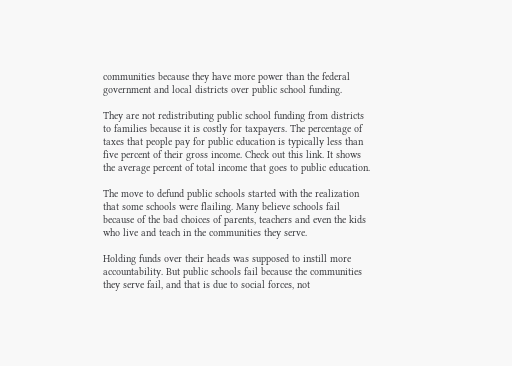communities because they have more power than the federal government and local districts over public school funding.

They are not redistributing public school funding from districts to families because it is costly for taxpayers. The percentage of taxes that people pay for public education is typically less than five percent of their gross income. Check out this link. It shows the average percent of total income that goes to public education.

The move to defund public schools started with the realization that some schools were flailing. Many believe schools fail because of the bad choices of parents, teachers and even the kids who live and teach in the communities they serve.

Holding funds over their heads was supposed to instill more accountability. But public schools fail because the communities they serve fail, and that is due to social forces, not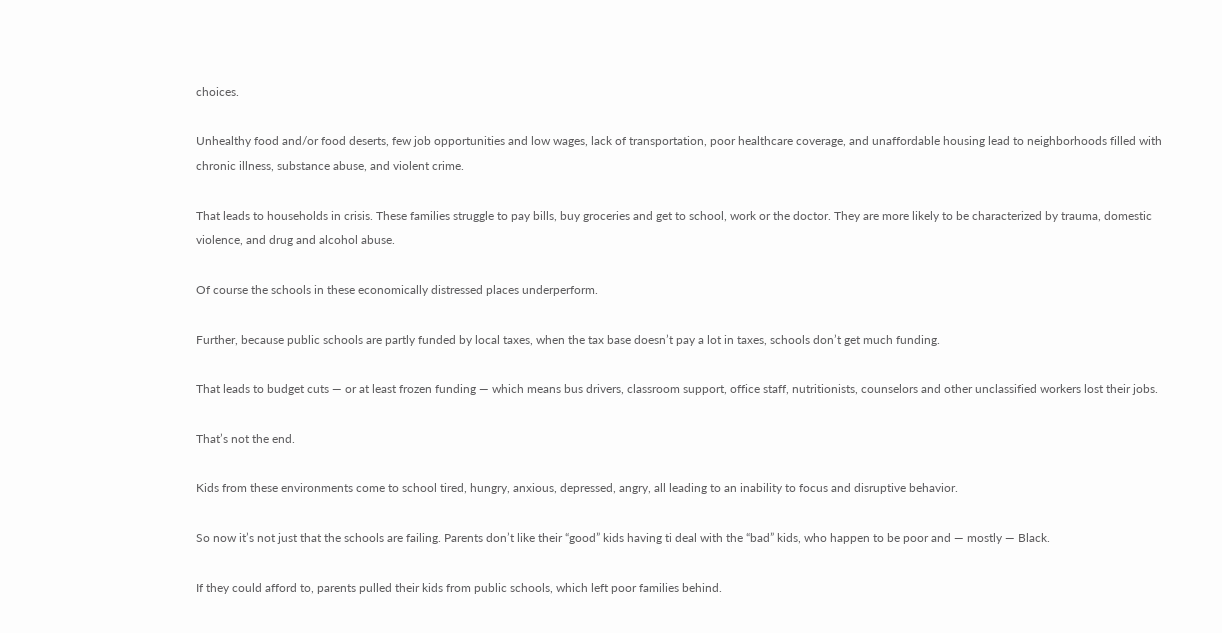choices.

Unhealthy food and/or food deserts, few job opportunities and low wages, lack of transportation, poor healthcare coverage, and unaffordable housing lead to neighborhoods filled with chronic illness, substance abuse, and violent crime.

That leads to households in crisis. These families struggle to pay bills, buy groceries and get to school, work or the doctor. They are more likely to be characterized by trauma, domestic violence, and drug and alcohol abuse.

Of course the schools in these economically distressed places underperform.

Further, because public schools are partly funded by local taxes, when the tax base doesn’t pay a lot in taxes, schools don’t get much funding.

That leads to budget cuts — or at least frozen funding — which means bus drivers, classroom support, office staff, nutritionists, counselors and other unclassified workers lost their jobs.

That’s not the end.

Kids from these environments come to school tired, hungry, anxious, depressed, angry, all leading to an inability to focus and disruptive behavior.

So now it’s not just that the schools are failing. Parents don’t like their “good” kids having ti deal with the “bad” kids, who happen to be poor and — mostly — Black.

If they could afford to, parents pulled their kids from public schools, which left poor families behind.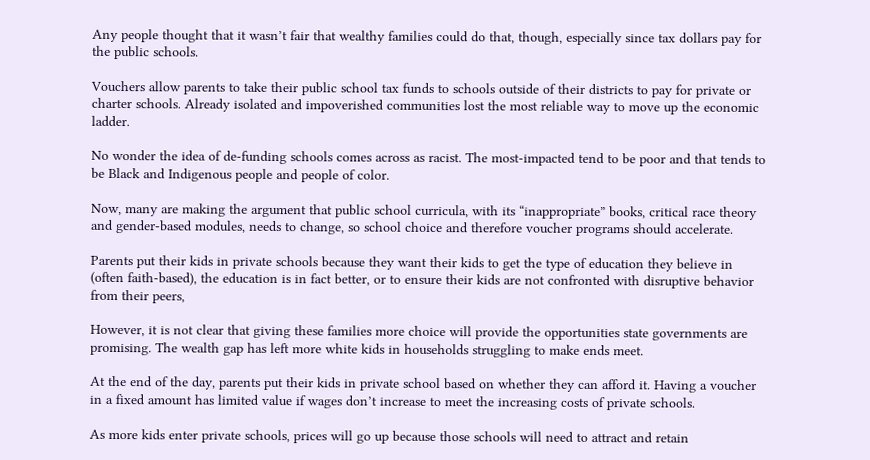Any people thought that it wasn’t fair that wealthy families could do that, though, especially since tax dollars pay for the public schools.

Vouchers allow parents to take their public school tax funds to schools outside of their districts to pay for private or charter schools. Already isolated and impoverished communities lost the most reliable way to move up the economic ladder.

No wonder the idea of de-funding schools comes across as racist. The most-impacted tend to be poor and that tends to be Black and Indigenous people and people of color.

Now, many are making the argument that public school curricula, with its “inappropriate” books, critical race theory and gender-based modules, needs to change, so school choice and therefore voucher programs should accelerate.

Parents put their kids in private schools because they want their kids to get the type of education they believe in (often faith-based), the education is in fact better, or to ensure their kids are not confronted with disruptive behavior from their peers,

However, it is not clear that giving these families more choice will provide the opportunities state governments are promising. The wealth gap has left more white kids in households struggling to make ends meet.

At the end of the day, parents put their kids in private school based on whether they can afford it. Having a voucher in a fixed amount has limited value if wages don’t increase to meet the increasing costs of private schools.

As more kids enter private schools, prices will go up because those schools will need to attract and retain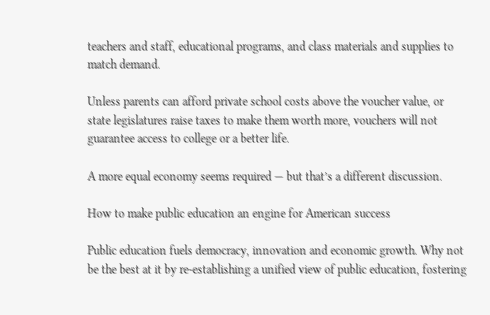teachers and staff, educational programs, and class materials and supplies to match demand.

Unless parents can afford private school costs above the voucher value, or state legislatures raise taxes to make them worth more, vouchers will not guarantee access to college or a better life.

A more equal economy seems required — but that’s a different discussion.

How to make public education an engine for American success

Public education fuels democracy, innovation and economic growth. Why not be the best at it by re-establishing a unified view of public education, fostering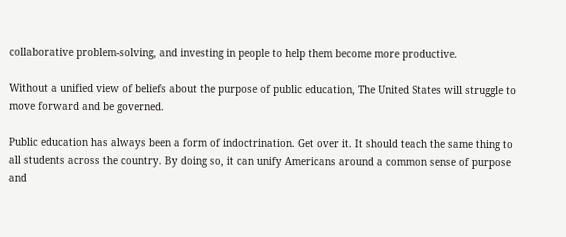collaborative problem-solving, and investing in people to help them become more productive.

Without a unified view of beliefs about the purpose of public education, The United States will struggle to move forward and be governed.

Public education has always been a form of indoctrination. Get over it. It should teach the same thing to all students across the country. By doing so, it can unify Americans around a common sense of purpose and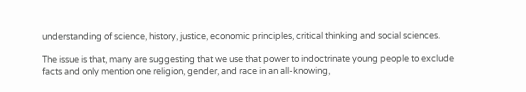understanding of science, history, justice, economic principles, critical thinking and social sciences.

The issue is that, many are suggesting that we use that power to indoctrinate young people to exclude facts and only mention one religion, gender, and race in an all-knowing,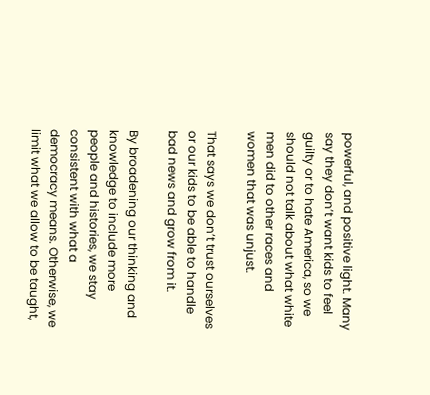powerful, and positive light. Many say they don’t want kids to feel guilty or to hate America, so we should not talk about what white men did to other races and women that was unjust.

That says we don’t trust ourselves or our kids to be able to handle bad news and grow from it.

By broadening our thinking and knowledge to include more people and histories, we stay consistent with what a democracy means. Otherwise, we limit what we allow to be taught,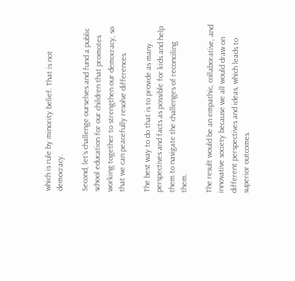which is rule by minority belief. That is not democracy.

Second, let’s challenge ourselves and fund a public school education for our children that promotes working together to strengthen our democracy, so that we can peacefully resolve differences.

The best way to do that is to provide as many perspectives and facts as possible for kids and help them to navigate the challenges of reconciling them.

The result would be an empathic, collaborative, and innovative society because we all would draw on different perspectives and ideas, which leads to superior outcomes.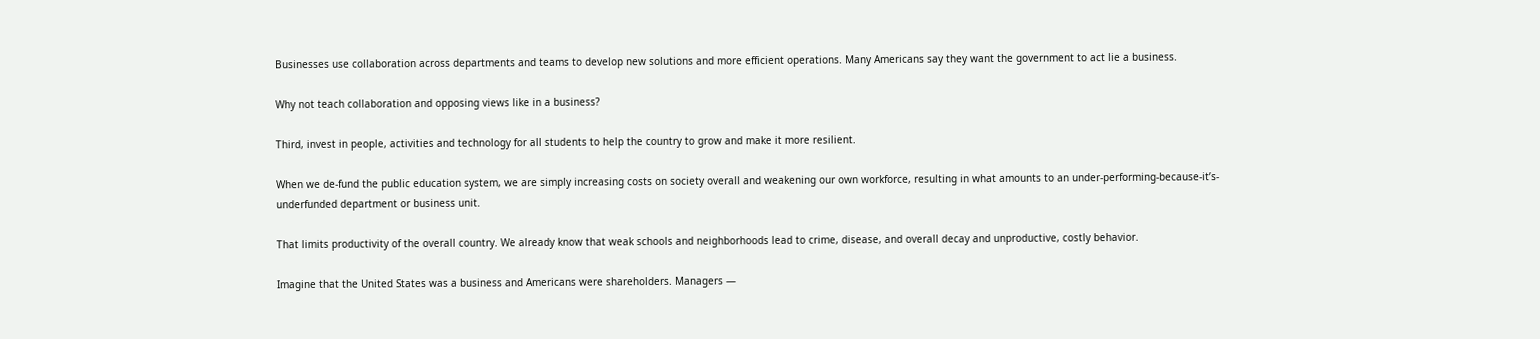Businesses use collaboration across departments and teams to develop new solutions and more efficient operations. Many Americans say they want the government to act lie a business.

Why not teach collaboration and opposing views like in a business?

Third, invest in people, activities and technology for all students to help the country to grow and make it more resilient.

When we de-fund the public education system, we are simply increasing costs on society overall and weakening our own workforce, resulting in what amounts to an under-performing-because-it’s-underfunded department or business unit.

That limits productivity of the overall country. We already know that weak schools and neighborhoods lead to crime, disease, and overall decay and unproductive, costly behavior.

Imagine that the United States was a business and Americans were shareholders. Managers —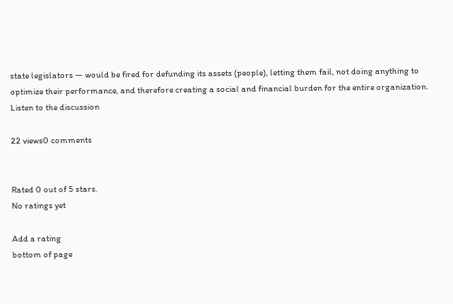state legislators — would be fired for defunding its assets (people), letting them fail, not doing anything to optimize their performance, and therefore creating a social and financial burden for the entire organization. Listen to the discussion

22 views0 comments


Rated 0 out of 5 stars.
No ratings yet

Add a rating
bottom of page